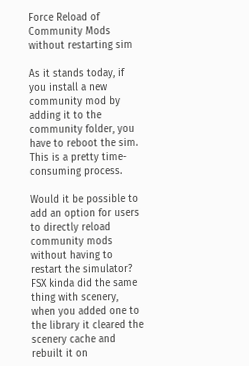Force Reload of Community Mods without restarting sim

As it stands today, if you install a new community mod by adding it to the community folder, you have to reboot the sim. This is a pretty time-consuming process.

Would it be possible to add an option for users to directly reload community mods without having to restart the simulator? FSX kinda did the same thing with scenery, when you added one to the library it cleared the scenery cache and rebuilt it on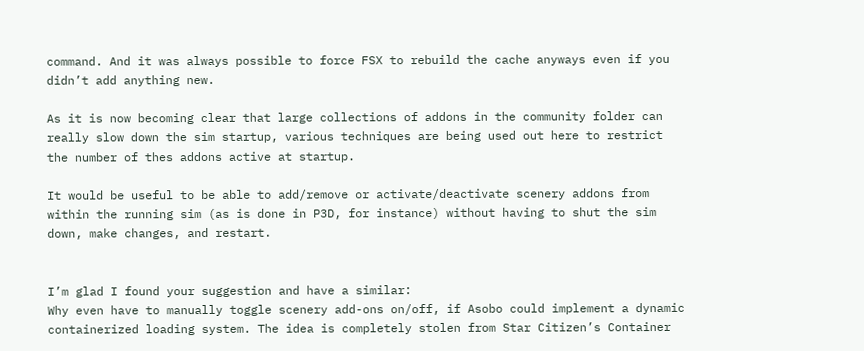command. And it was always possible to force FSX to rebuild the cache anyways even if you didn’t add anything new.

As it is now becoming clear that large collections of addons in the community folder can really slow down the sim startup, various techniques are being used out here to restrict the number of thes addons active at startup.

It would be useful to be able to add/remove or activate/deactivate scenery addons from within the running sim (as is done in P3D, for instance) without having to shut the sim down, make changes, and restart.


I’m glad I found your suggestion and have a similar:
Why even have to manually toggle scenery add-ons on/off, if Asobo could implement a dynamic containerized loading system. The idea is completely stolen from Star Citizen’s Container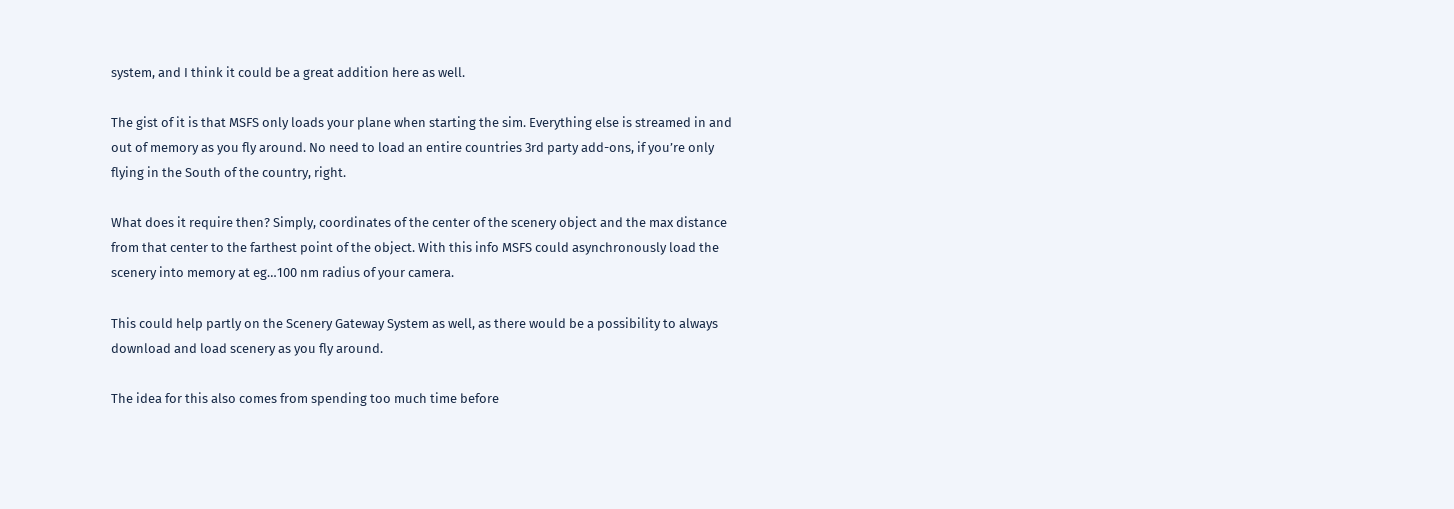system, and I think it could be a great addition here as well.

The gist of it is that MSFS only loads your plane when starting the sim. Everything else is streamed in and out of memory as you fly around. No need to load an entire countries 3rd party add-ons, if you’re only flying in the South of the country, right.

What does it require then? Simply, coordinates of the center of the scenery object and the max distance from that center to the farthest point of the object. With this info MSFS could asynchronously load the scenery into memory at eg…100 nm radius of your camera.

This could help partly on the Scenery Gateway System as well, as there would be a possibility to always download and load scenery as you fly around.

The idea for this also comes from spending too much time before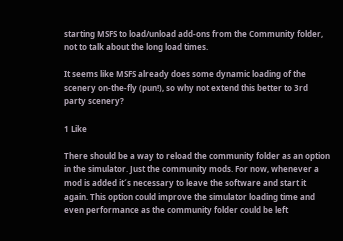starting MSFS to load/unload add-ons from the Community folder, not to talk about the long load times.

It seems like MSFS already does some dynamic loading of the scenery on-the-fly (pun!), so why not extend this better to 3rd party scenery?

1 Like

There should be a way to reload the community folder as an option in the simulator. Just the community mods. For now, whenever a mod is added it´s necessary to leave the software and start it again. This option could improve the simulator loading time and even performance as the community folder could be left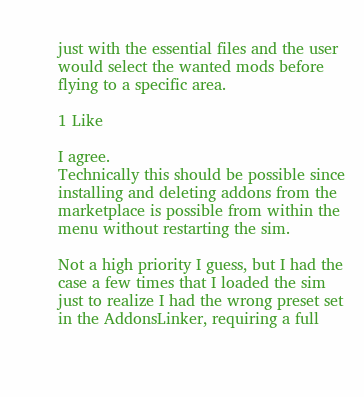just with the essential files and the user would select the wanted mods before flying to a specific area.

1 Like

I agree.
Technically this should be possible since installing and deleting addons from the marketplace is possible from within the menu without restarting the sim.

Not a high priority I guess, but I had the case a few times that I loaded the sim just to realize I had the wrong preset set in the AddonsLinker, requiring a full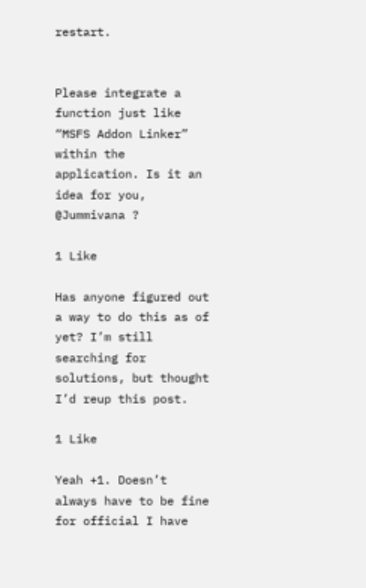restart.


Please integrate a function just like “MSFS Addon Linker” within the application. Is it an idea for you, @Jummivana ?

1 Like

Has anyone figured out a way to do this as of yet? I’m still searching for solutions, but thought I’d reup this post.

1 Like

Yeah +1. Doesn’t always have to be fine for official I have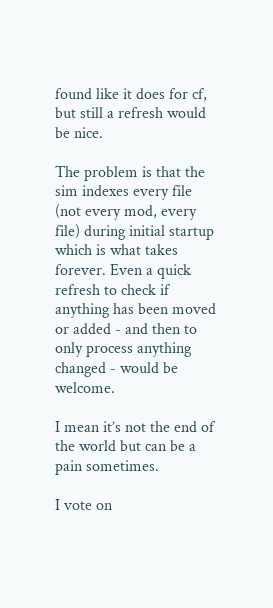found like it does for cf, but still a refresh would be nice.

The problem is that the sim indexes every file (not every mod, every file) during initial startup which is what takes forever. Even a quick refresh to check if anything has been moved or added - and then to only process anything changed - would be welcome.

I mean it’s not the end of the world but can be a pain sometimes.

I vote on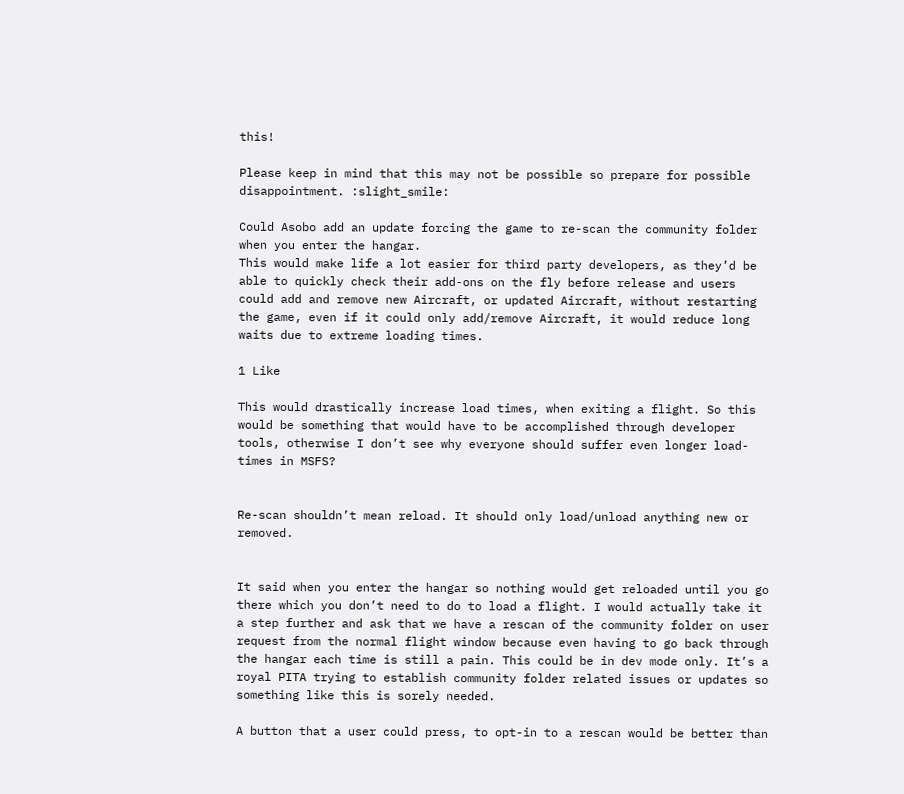this!

Please keep in mind that this may not be possible so prepare for possible disappointment. :slight_smile:

Could Asobo add an update forcing the game to re-scan the community folder when you enter the hangar.
This would make life a lot easier for third party developers, as they’d be able to quickly check their add-ons on the fly before release and users could add and remove new Aircraft, or updated Aircraft, without restarting the game, even if it could only add/remove Aircraft, it would reduce long waits due to extreme loading times.

1 Like

This would drastically increase load times, when exiting a flight. So this would be something that would have to be accomplished through developer tools, otherwise I don’t see why everyone should suffer even longer load-times in MSFS?


Re-scan shouldn’t mean reload. It should only load/unload anything new or removed.


It said when you enter the hangar so nothing would get reloaded until you go there which you don’t need to do to load a flight. I would actually take it a step further and ask that we have a rescan of the community folder on user request from the normal flight window because even having to go back through the hangar each time is still a pain. This could be in dev mode only. It’s a royal PITA trying to establish community folder related issues or updates so something like this is sorely needed.

A button that a user could press, to opt-in to a rescan would be better than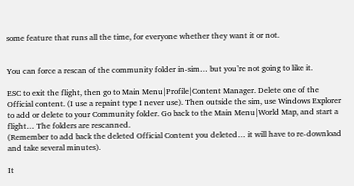some feature that runs all the time, for everyone whether they want it or not.


You can force a rescan of the community folder in-sim… but you’re not going to like it.

ESC to exit the flight, then go to Main Menu|Profile|Content Manager. Delete one of the Official content. (I use a repaint type I never use). Then outside the sim, use Windows Explorer to add or delete to your Community folder. Go back to the Main Menu|World Map, and start a flight… The folders are rescanned.
(Remember to add back the deleted Official Content you deleted… it will have to re-download and take several minutes).

It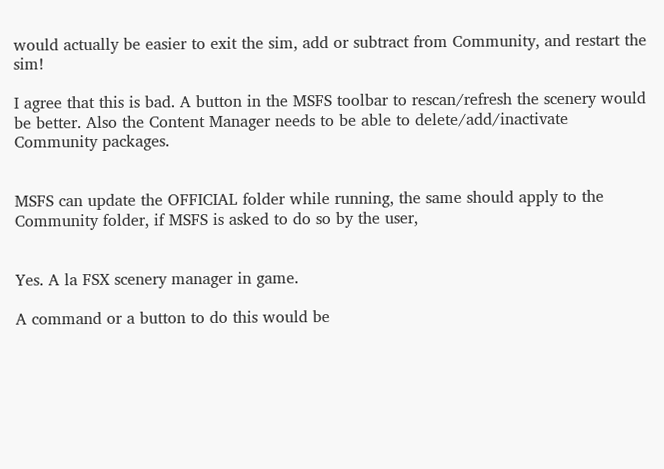would actually be easier to exit the sim, add or subtract from Community, and restart the sim!

I agree that this is bad. A button in the MSFS toolbar to rescan/refresh the scenery would be better. Also the Content Manager needs to be able to delete/add/inactivate Community packages.


MSFS can update the OFFICIAL folder while running, the same should apply to the Community folder, if MSFS is asked to do so by the user,


Yes. A la FSX scenery manager in game.

A command or a button to do this would be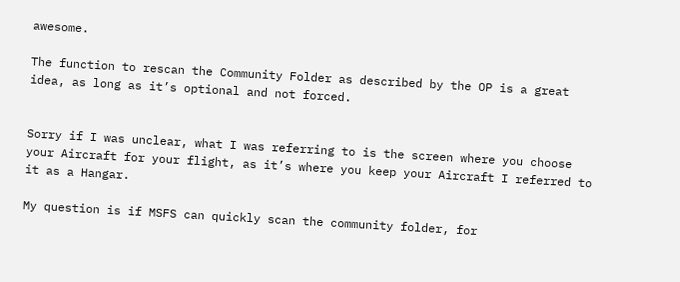awesome.

The function to rescan the Community Folder as described by the OP is a great idea, as long as it’s optional and not forced.


Sorry if I was unclear, what I was referring to is the screen where you choose your Aircraft for your flight, as it’s where you keep your Aircraft I referred to it as a Hangar.

My question is if MSFS can quickly scan the community folder, for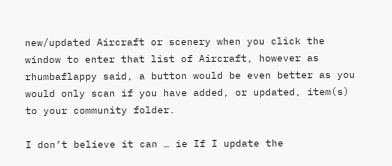new/updated Aircraft or scenery when you click the window to enter that list of Aircraft, however as rhumbaflappy said, a button would be even better as you would only scan if you have added, or updated, item(s) to your community folder.

I don’t believe it can … ie If I update the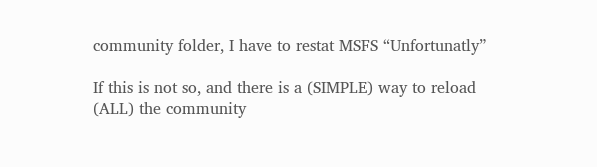community folder, I have to restat MSFS “Unfortunatly”

If this is not so, and there is a (SIMPLE) way to reload (ALL) the community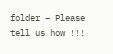folder – Please tell us how !!!